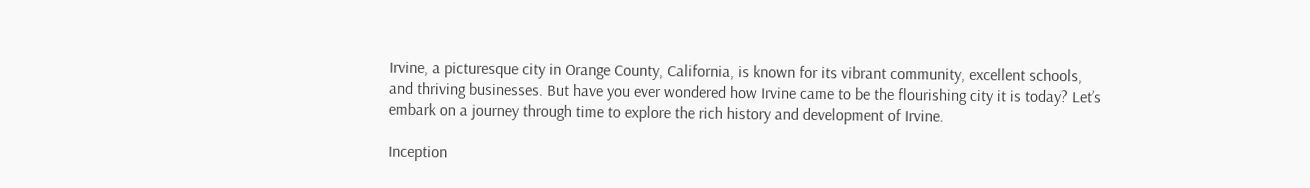Irvine, a picturesque city in Orange County, California, is known for its vibrant community, excellent schools, and thriving businesses. But have you ever wondered how Irvine came to be the flourishing city it is today? Let’s embark on a journey through time to explore the rich history and development of Irvine.

Inception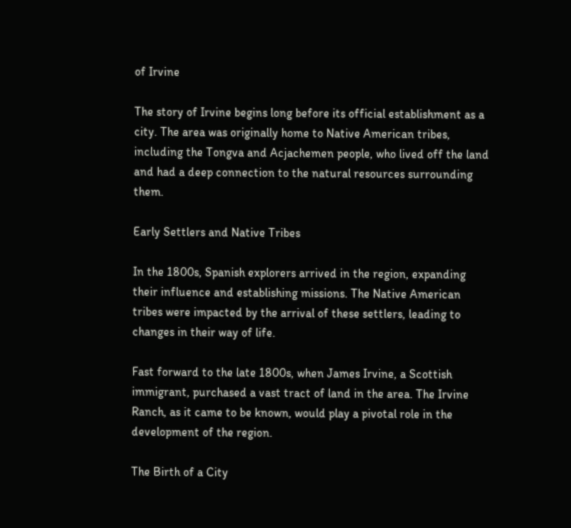of Irvine

The story of Irvine begins long before its official establishment as a city. The area was originally home to Native American tribes, including the Tongva and Acjachemen people, who lived off the land and had a deep connection to the natural resources surrounding them.

Early Settlers and Native Tribes

In the 1800s, Spanish explorers arrived in the region, expanding their influence and establishing missions. The Native American tribes were impacted by the arrival of these settlers, leading to changes in their way of life.

Fast forward to the late 1800s, when James Irvine, a Scottish immigrant, purchased a vast tract of land in the area. The Irvine Ranch, as it came to be known, would play a pivotal role in the development of the region.

The Birth of a City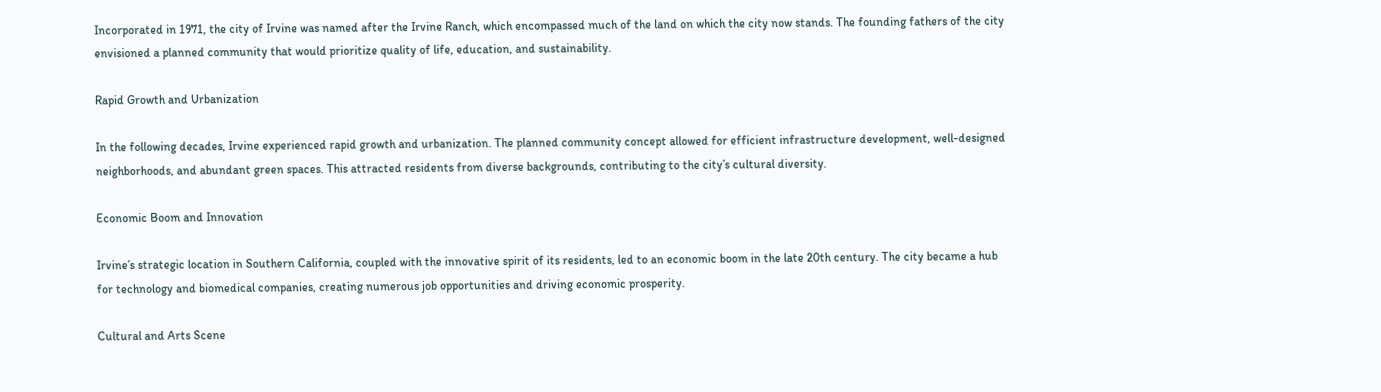Incorporated in 1971, the city of Irvine was named after the Irvine Ranch, which encompassed much of the land on which the city now stands. The founding fathers of the city envisioned a planned community that would prioritize quality of life, education, and sustainability.

Rapid Growth and Urbanization

In the following decades, Irvine experienced rapid growth and urbanization. The planned community concept allowed for efficient infrastructure development, well-designed neighborhoods, and abundant green spaces. This attracted residents from diverse backgrounds, contributing to the city’s cultural diversity.

Economic Boom and Innovation

Irvine’s strategic location in Southern California, coupled with the innovative spirit of its residents, led to an economic boom in the late 20th century. The city became a hub for technology and biomedical companies, creating numerous job opportunities and driving economic prosperity.

Cultural and Arts Scene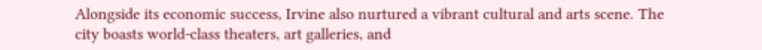Alongside its economic success, Irvine also nurtured a vibrant cultural and arts scene. The city boasts world-class theaters, art galleries, and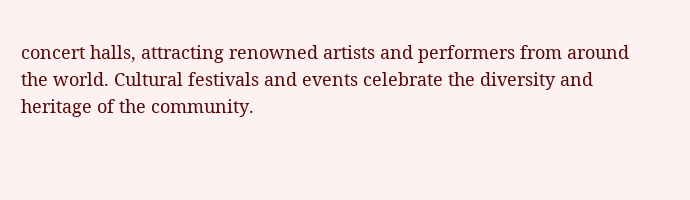concert halls, attracting renowned artists and performers from around the world. Cultural festivals and events celebrate the diversity and heritage of the community.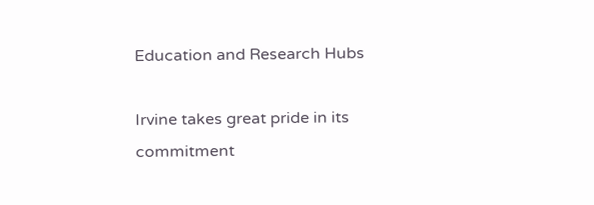Education and Research Hubs

Irvine takes great pride in its commitment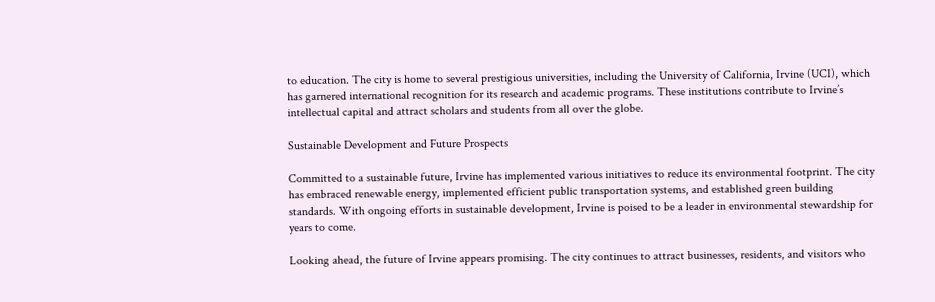to education. The city is home to several prestigious universities, including the University of California, Irvine (UCI), which has garnered international recognition for its research and academic programs. These institutions contribute to Irvine’s intellectual capital and attract scholars and students from all over the globe.

Sustainable Development and Future Prospects

Committed to a sustainable future, Irvine has implemented various initiatives to reduce its environmental footprint. The city has embraced renewable energy, implemented efficient public transportation systems, and established green building standards. With ongoing efforts in sustainable development, Irvine is poised to be a leader in environmental stewardship for years to come.

Looking ahead, the future of Irvine appears promising. The city continues to attract businesses, residents, and visitors who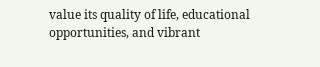value its quality of life, educational opportunities, and vibrant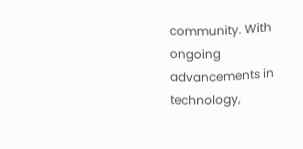community. With ongoing advancements in technology,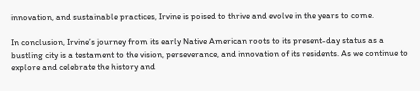innovation, and sustainable practices, Irvine is poised to thrive and evolve in the years to come.

In conclusion, Irvine’s journey from its early Native American roots to its present-day status as a bustling city is a testament to the vision, perseverance, and innovation of its residents. As we continue to explore and celebrate the history and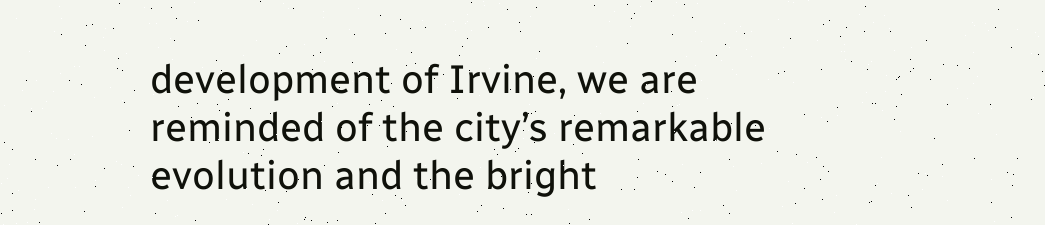development of Irvine, we are reminded of the city’s remarkable evolution and the bright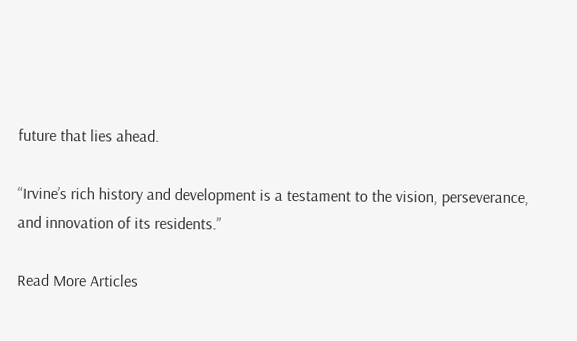future that lies ahead.

“Irvine’s rich history and development is a testament to the vision, perseverance, and innovation of its residents.”

Read More Articles